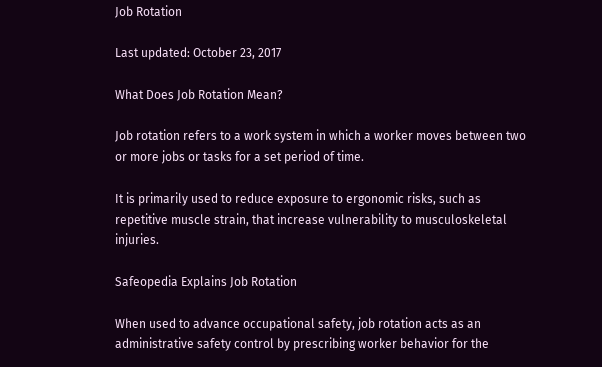Job Rotation

Last updated: October 23, 2017

What Does Job Rotation Mean?

Job rotation refers to a work system in which a worker moves between two or more jobs or tasks for a set period of time.

It is primarily used to reduce exposure to ergonomic risks, such as repetitive muscle strain, that increase vulnerability to musculoskeletal injuries.

Safeopedia Explains Job Rotation

When used to advance occupational safety, job rotation acts as an administrative safety control by prescribing worker behavior for the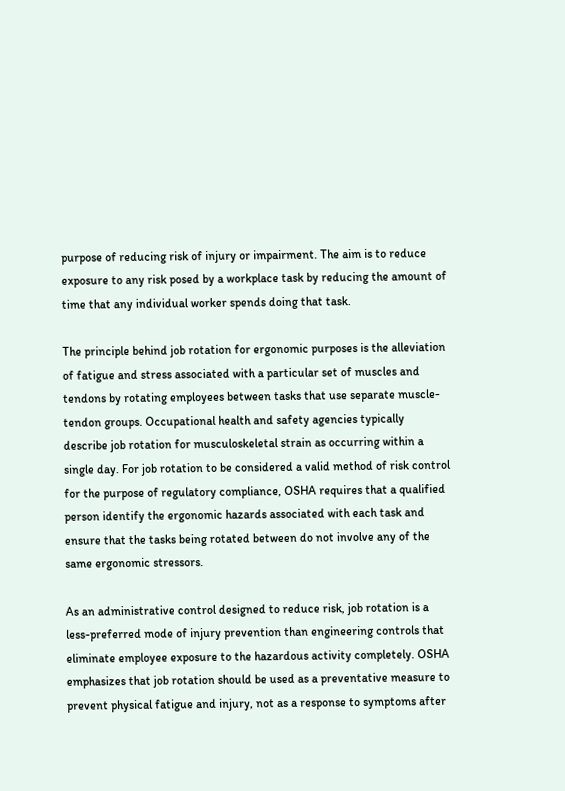purpose of reducing risk of injury or impairment. The aim is to reduce exposure to any risk posed by a workplace task by reducing the amount of time that any individual worker spends doing that task.

The principle behind job rotation for ergonomic purposes is the alleviation of fatigue and stress associated with a particular set of muscles and tendons by rotating employees between tasks that use separate muscle-tendon groups. Occupational health and safety agencies typically describe job rotation for musculoskeletal strain as occurring within a single day. For job rotation to be considered a valid method of risk control for the purpose of regulatory compliance, OSHA requires that a qualified person identify the ergonomic hazards associated with each task and ensure that the tasks being rotated between do not involve any of the same ergonomic stressors.

As an administrative control designed to reduce risk, job rotation is a less-preferred mode of injury prevention than engineering controls that eliminate employee exposure to the hazardous activity completely. OSHA emphasizes that job rotation should be used as a preventative measure to prevent physical fatigue and injury, not as a response to symptoms after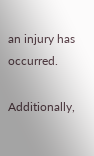an injury has occurred.

Additionally,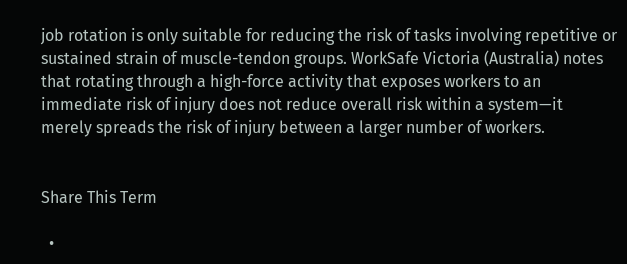job rotation is only suitable for reducing the risk of tasks involving repetitive or sustained strain of muscle-tendon groups. WorkSafe Victoria (Australia) notes that rotating through a high-force activity that exposes workers to an immediate risk of injury does not reduce overall risk within a system—it merely spreads the risk of injury between a larger number of workers.


Share This Term

  •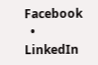Facebook
  • LinkedIn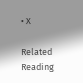• X

Related Reading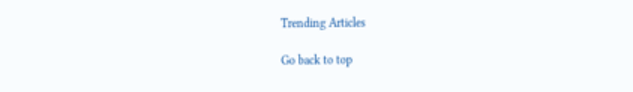Trending Articles

Go back to top